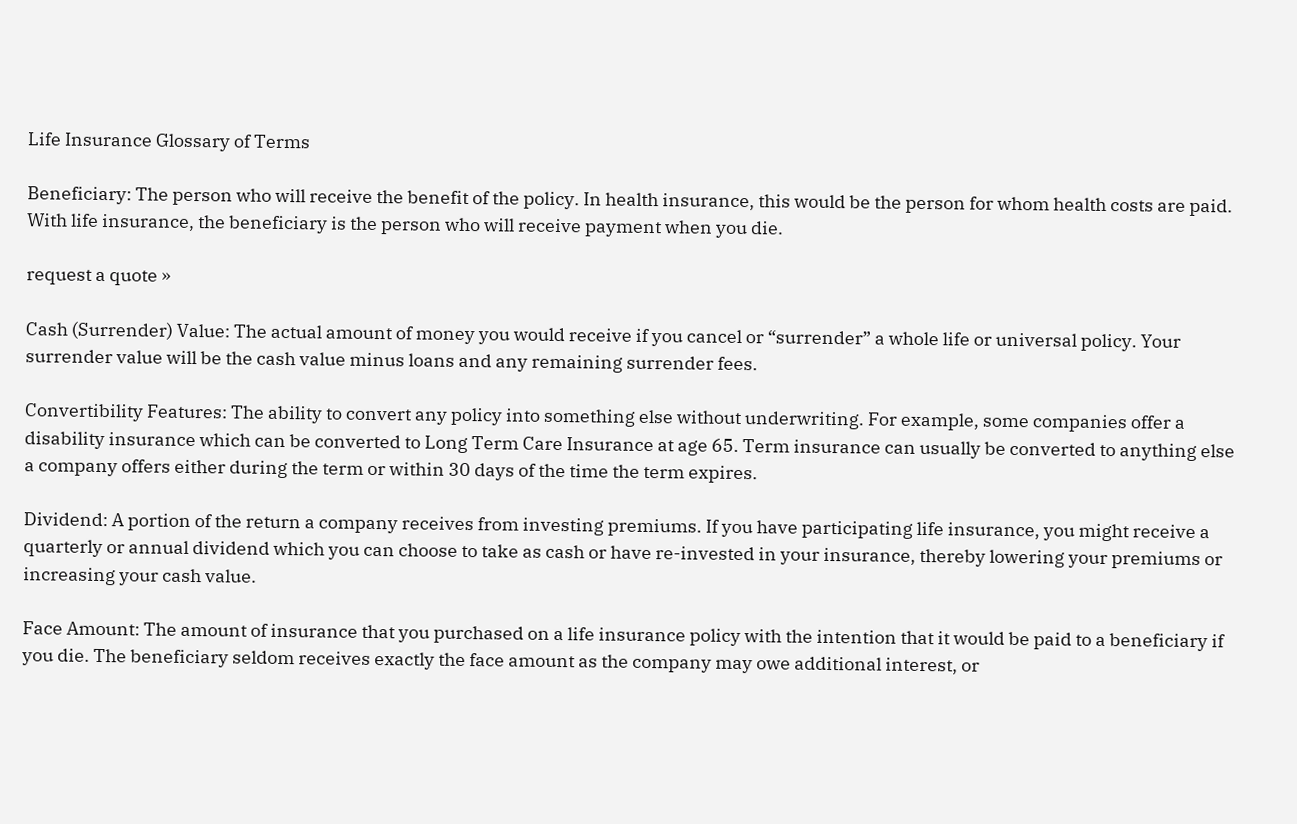Life Insurance Glossary of Terms

Beneficiary: The person who will receive the benefit of the policy. In health insurance, this would be the person for whom health costs are paid. With life insurance, the beneficiary is the person who will receive payment when you die.

request a quote »

Cash (Surrender) Value: The actual amount of money you would receive if you cancel or “surrender” a whole life or universal policy. Your surrender value will be the cash value minus loans and any remaining surrender fees.

Convertibility Features: The ability to convert any policy into something else without underwriting. For example, some companies offer a disability insurance which can be converted to Long Term Care Insurance at age 65. Term insurance can usually be converted to anything else a company offers either during the term or within 30 days of the time the term expires.

Dividend: A portion of the return a company receives from investing premiums. If you have participating life insurance, you might receive a quarterly or annual dividend which you can choose to take as cash or have re-invested in your insurance, thereby lowering your premiums or increasing your cash value.

Face Amount: The amount of insurance that you purchased on a life insurance policy with the intention that it would be paid to a beneficiary if you die. The beneficiary seldom receives exactly the face amount as the company may owe additional interest, or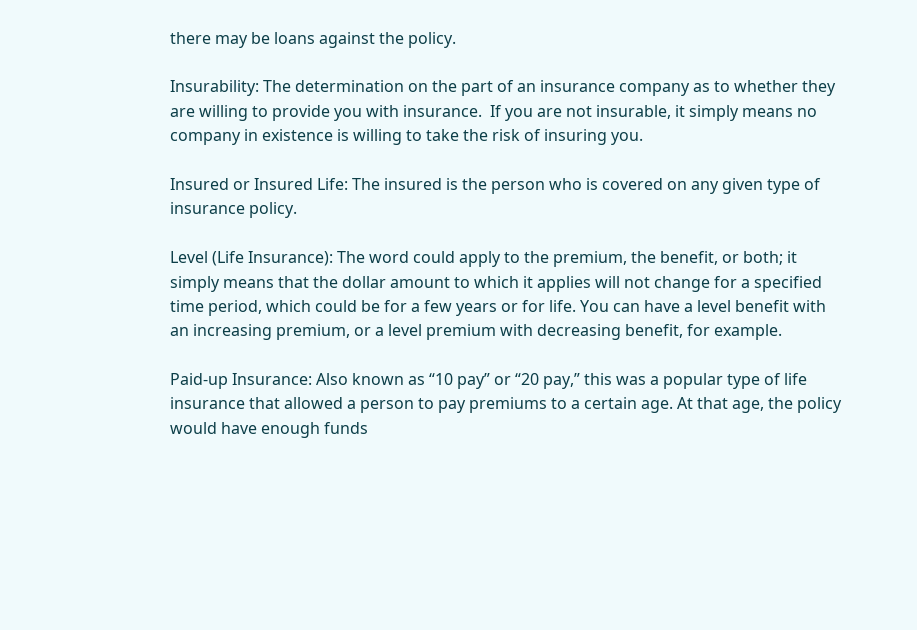there may be loans against the policy.

Insurability: The determination on the part of an insurance company as to whether they are willing to provide you with insurance.  If you are not insurable, it simply means no company in existence is willing to take the risk of insuring you.

Insured or Insured Life: The insured is the person who is covered on any given type of insurance policy.

Level (Life Insurance): The word could apply to the premium, the benefit, or both; it simply means that the dollar amount to which it applies will not change for a specified time period, which could be for a few years or for life. You can have a level benefit with an increasing premium, or a level premium with decreasing benefit, for example.

Paid-up Insurance: Also known as “10 pay” or “20 pay,” this was a popular type of life insurance that allowed a person to pay premiums to a certain age. At that age, the policy would have enough funds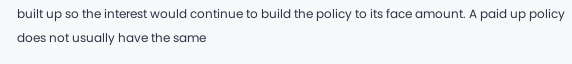built up so the interest would continue to build the policy to its face amount. A paid up policy does not usually have the same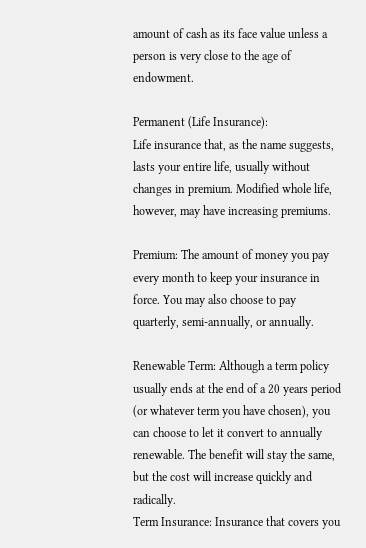amount of cash as its face value unless a person is very close to the age of endowment.

Permanent (Life Insurance):
Life insurance that, as the name suggests, lasts your entire life, usually without changes in premium. Modified whole life, however, may have increasing premiums.

Premium: The amount of money you pay every month to keep your insurance in force. You may also choose to pay quarterly, semi-annually, or annually.

Renewable Term: Although a term policy usually ends at the end of a 20 years period (or whatever term you have chosen), you can choose to let it convert to annually renewable. The benefit will stay the same, but the cost will increase quickly and radically.
Term Insurance: Insurance that covers you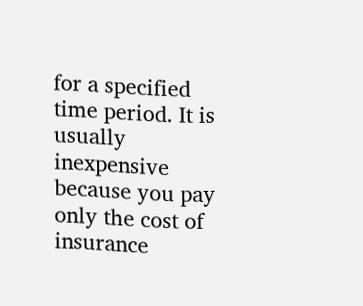for a specified time period. It is usually inexpensive because you pay only the cost of insurance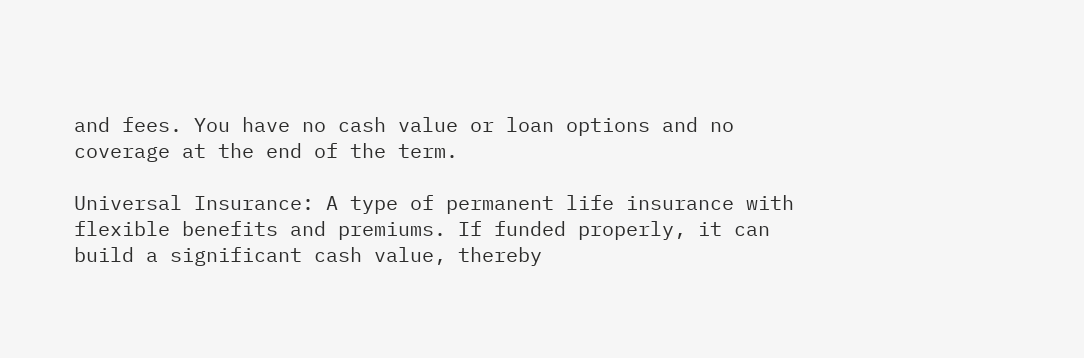and fees. You have no cash value or loan options and no coverage at the end of the term.

Universal Insurance: A type of permanent life insurance with flexible benefits and premiums. If funded properly, it can build a significant cash value, thereby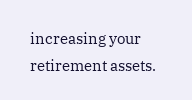increasing your retirement assets.